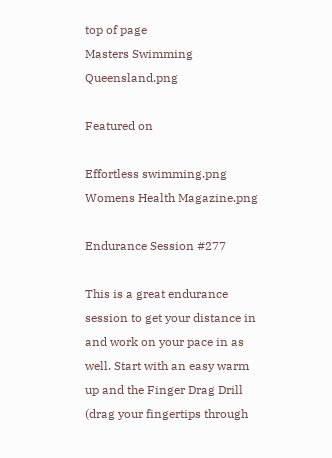top of page
Masters Swimming Queensland.png

Featured on

Effortless swimming.png
Womens Health Magazine.png

Endurance Session #277

This is a great endurance session to get your distance in and work on your pace in as well. Start with an easy warm up and the Finger Drag Drill (drag your fingertips through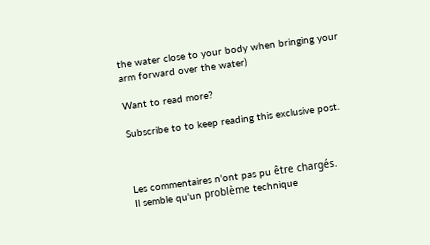the water close to your body when bringing your arm forward over the water)

Want to read more?

Subscribe to to keep reading this exclusive post.



Les commentaires n'ont pas pu être chargés.
Il semble qu'un problème technique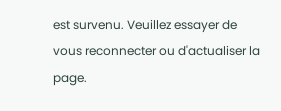est survenu. Veuillez essayer de vous reconnecter ou d'actualiser la page.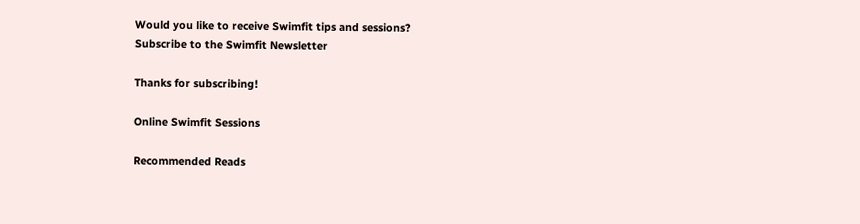Would you like to receive Swimfit tips and sessions?
Subscribe to the Swimfit Newsletter

Thanks for subscribing!

Online Swimfit Sessions

Recommended Reads